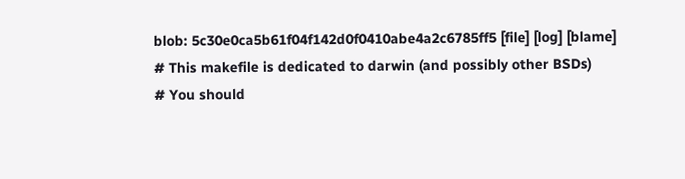blob: 5c30e0ca5b61f04f142d0f0410abe4a2c6785ff5 [file] [log] [blame]
# This makefile is dedicated to darwin (and possibly other BSDs)
# You should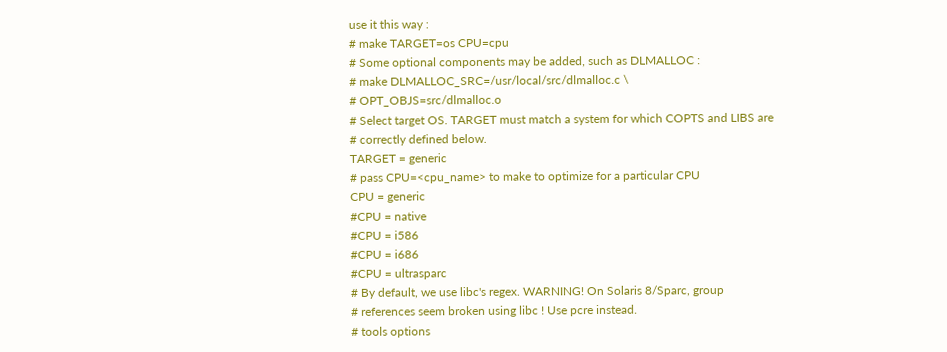use it this way :
# make TARGET=os CPU=cpu
# Some optional components may be added, such as DLMALLOC :
# make DLMALLOC_SRC=/usr/local/src/dlmalloc.c \
# OPT_OBJS=src/dlmalloc.o
# Select target OS. TARGET must match a system for which COPTS and LIBS are
# correctly defined below.
TARGET = generic
# pass CPU=<cpu_name> to make to optimize for a particular CPU
CPU = generic
#CPU = native
#CPU = i586
#CPU = i686
#CPU = ultrasparc
# By default, we use libc's regex. WARNING! On Solaris 8/Sparc, group
# references seem broken using libc ! Use pcre instead.
# tools options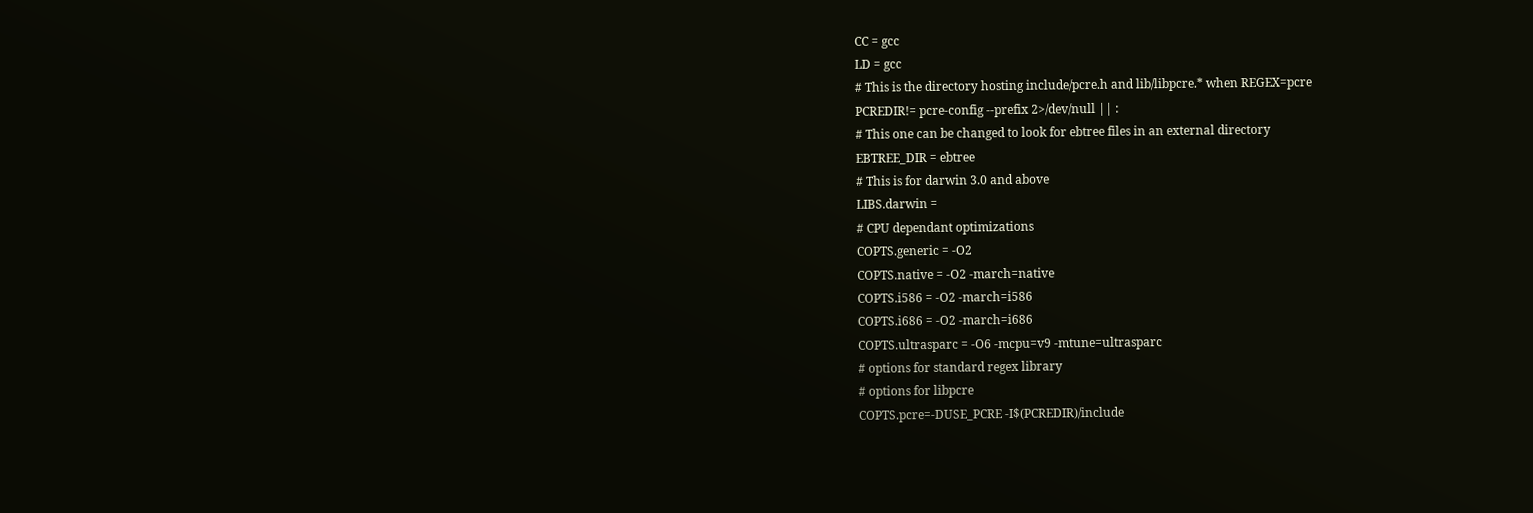CC = gcc
LD = gcc
# This is the directory hosting include/pcre.h and lib/libpcre.* when REGEX=pcre
PCREDIR!= pcre-config --prefix 2>/dev/null || :
# This one can be changed to look for ebtree files in an external directory
EBTREE_DIR = ebtree
# This is for darwin 3.0 and above
LIBS.darwin =
# CPU dependant optimizations
COPTS.generic = -O2
COPTS.native = -O2 -march=native
COPTS.i586 = -O2 -march=i586
COPTS.i686 = -O2 -march=i686
COPTS.ultrasparc = -O6 -mcpu=v9 -mtune=ultrasparc
# options for standard regex library
# options for libpcre
COPTS.pcre=-DUSE_PCRE -I$(PCREDIR)/include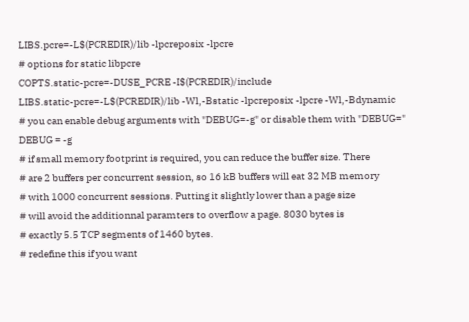LIBS.pcre=-L$(PCREDIR)/lib -lpcreposix -lpcre
# options for static libpcre
COPTS.static-pcre=-DUSE_PCRE -I$(PCREDIR)/include
LIBS.static-pcre=-L$(PCREDIR)/lib -Wl,-Bstatic -lpcreposix -lpcre -Wl,-Bdynamic
# you can enable debug arguments with "DEBUG=-g" or disable them with "DEBUG="
DEBUG = -g
# if small memory footprint is required, you can reduce the buffer size. There
# are 2 buffers per concurrent session, so 16 kB buffers will eat 32 MB memory
# with 1000 concurrent sessions. Putting it slightly lower than a page size
# will avoid the additionnal paramters to overflow a page. 8030 bytes is
# exactly 5.5 TCP segments of 1460 bytes.
# redefine this if you want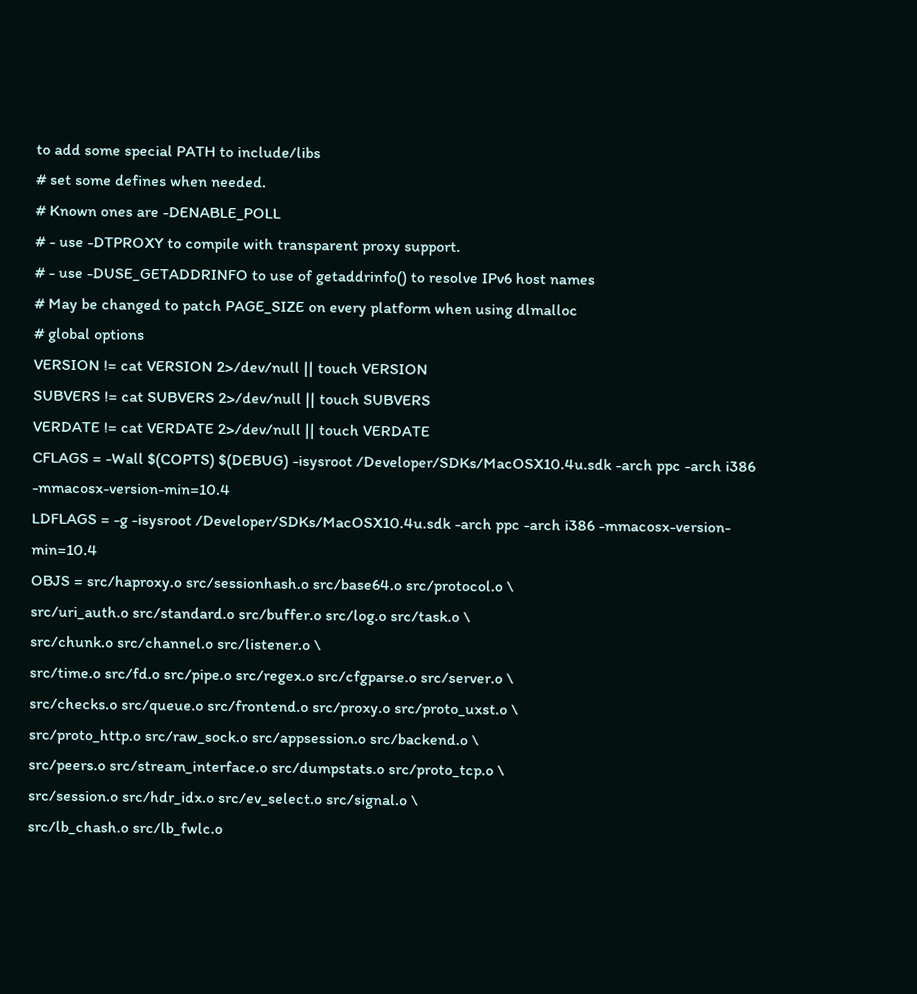to add some special PATH to include/libs
# set some defines when needed.
# Known ones are -DENABLE_POLL
# - use -DTPROXY to compile with transparent proxy support.
# - use -DUSE_GETADDRINFO to use of getaddrinfo() to resolve IPv6 host names
# May be changed to patch PAGE_SIZE on every platform when using dlmalloc
# global options
VERSION != cat VERSION 2>/dev/null || touch VERSION
SUBVERS != cat SUBVERS 2>/dev/null || touch SUBVERS
VERDATE != cat VERDATE 2>/dev/null || touch VERDATE
CFLAGS = -Wall $(COPTS) $(DEBUG) -isysroot /Developer/SDKs/MacOSX10.4u.sdk -arch ppc -arch i386 -mmacosx-version-min=10.4
LDFLAGS = -g -isysroot /Developer/SDKs/MacOSX10.4u.sdk -arch ppc -arch i386 -mmacosx-version-min=10.4
OBJS = src/haproxy.o src/sessionhash.o src/base64.o src/protocol.o \
src/uri_auth.o src/standard.o src/buffer.o src/log.o src/task.o \
src/chunk.o src/channel.o src/listener.o \
src/time.o src/fd.o src/pipe.o src/regex.o src/cfgparse.o src/server.o \
src/checks.o src/queue.o src/frontend.o src/proxy.o src/proto_uxst.o \
src/proto_http.o src/raw_sock.o src/appsession.o src/backend.o \
src/peers.o src/stream_interface.o src/dumpstats.o src/proto_tcp.o \
src/session.o src/hdr_idx.o src/ev_select.o src/signal.o \
src/lb_chash.o src/lb_fwlc.o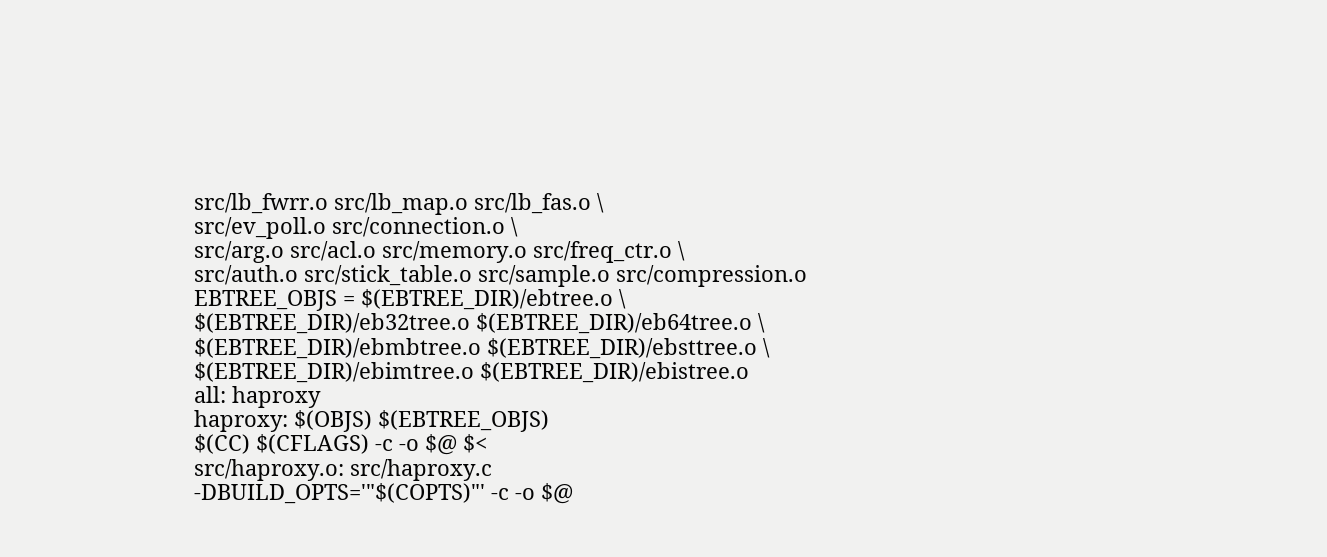src/lb_fwrr.o src/lb_map.o src/lb_fas.o \
src/ev_poll.o src/connection.o \
src/arg.o src/acl.o src/memory.o src/freq_ctr.o \
src/auth.o src/stick_table.o src/sample.o src/compression.o
EBTREE_OBJS = $(EBTREE_DIR)/ebtree.o \
$(EBTREE_DIR)/eb32tree.o $(EBTREE_DIR)/eb64tree.o \
$(EBTREE_DIR)/ebmbtree.o $(EBTREE_DIR)/ebsttree.o \
$(EBTREE_DIR)/ebimtree.o $(EBTREE_DIR)/ebistree.o
all: haproxy
haproxy: $(OBJS) $(EBTREE_OBJS)
$(CC) $(CFLAGS) -c -o $@ $<
src/haproxy.o: src/haproxy.c
-DBUILD_OPTS='"$(COPTS)"' -c -o $@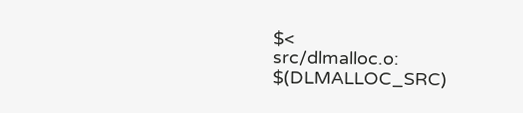$<
src/dlmalloc.o: $(DLMALLOC_SRC)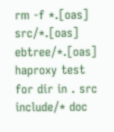rm -f *.[oas] src/*.[oas] ebtree/*.[oas] haproxy test
for dir in . src include/* doc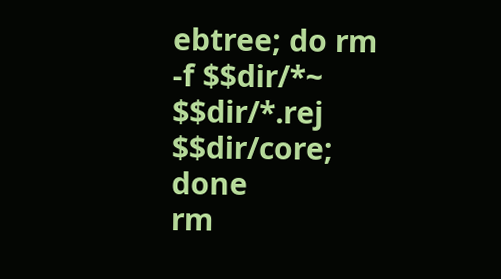ebtree; do rm -f $$dir/*~ $$dir/*.rej $$dir/core; done
rm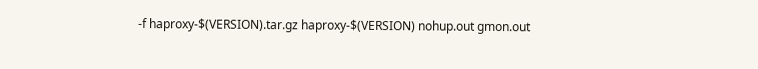-f haproxy-$(VERSION).tar.gz haproxy-$(VERSION) nohup.out gmon.out